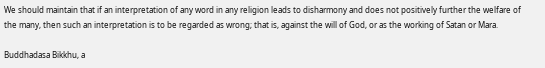We should maintain that if an interpretation of any word in any religion leads to disharmony and does not positively further the welfare of the many, then such an interpretation is to be regarded as wrong; that is, against the will of God, or as the working of Satan or Mara.

Buddhadasa Bikkhu, a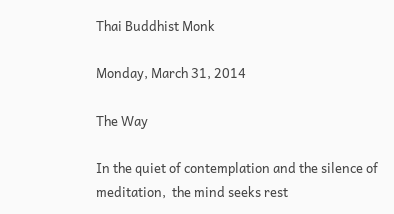Thai Buddhist Monk

Monday, March 31, 2014

The Way

In the quiet of contemplation and the silence of meditation,  the mind seeks rest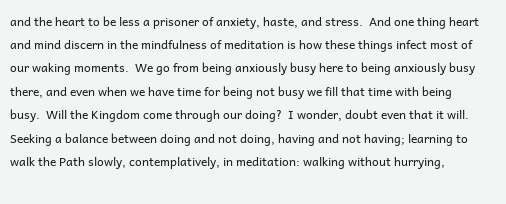and the heart to be less a prisoner of anxiety, haste, and stress.  And one thing heart and mind discern in the mindfulness of meditation is how these things infect most of our waking moments.  We go from being anxiously busy here to being anxiously busy there, and even when we have time for being not busy we fill that time with being busy.  Will the Kingdom come through our doing?  I wonder, doubt even that it will.  Seeking a balance between doing and not doing, having and not having; learning to walk the Path slowly, contemplatively, in meditation: walking without hurrying,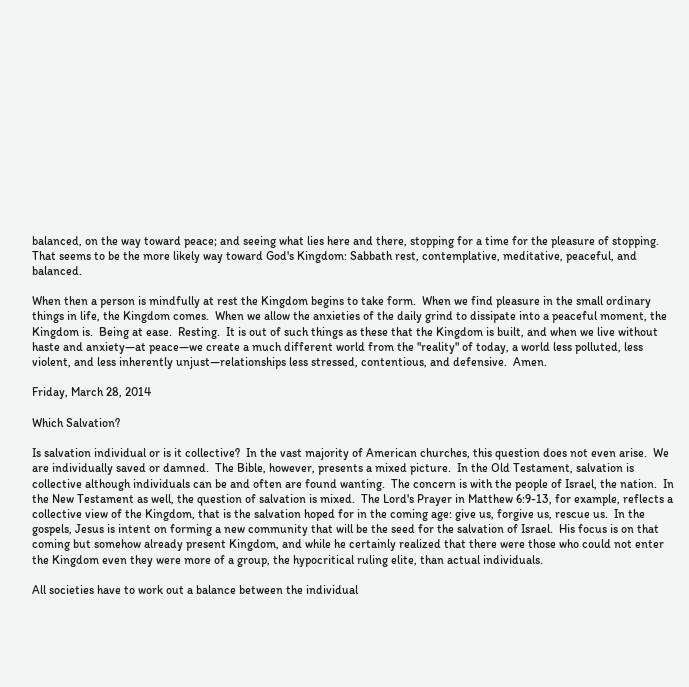balanced, on the way toward peace; and seeing what lies here and there, stopping for a time for the pleasure of stopping.  That seems to be the more likely way toward God's Kingdom: Sabbath rest, contemplative, meditative, peaceful, and balanced.

When then a person is mindfully at rest the Kingdom begins to take form.  When we find pleasure in the small ordinary things in life, the Kingdom comes.  When we allow the anxieties of the daily grind to dissipate into a peaceful moment, the Kingdom is.  Being at ease.  Resting.  It is out of such things as these that the Kingdom is built, and when we live without haste and anxiety—at peace—we create a much different world from the "reality" of today, a world less polluted, less violent, and less inherently unjust—relationships less stressed, contentious, and defensive.  Amen.

Friday, March 28, 2014

Which Salvation?

Is salvation individual or is it collective?  In the vast majority of American churches, this question does not even arise.  We are individually saved or damned.  The Bible, however, presents a mixed picture.  In the Old Testament, salvation is collective although individuals can be and often are found wanting.  The concern is with the people of Israel, the nation.  In the New Testament as well, the question of salvation is mixed.  The Lord's Prayer in Matthew 6:9-13, for example, reflects a collective view of the Kingdom, that is the salvation hoped for in the coming age: give us, forgive us, rescue us.  In the gospels, Jesus is intent on forming a new community that will be the seed for the salvation of Israel.  His focus is on that coming but somehow already present Kingdom, and while he certainly realized that there were those who could not enter the Kingdom even they were more of a group, the hypocritical ruling elite, than actual individuals.

All societies have to work out a balance between the individual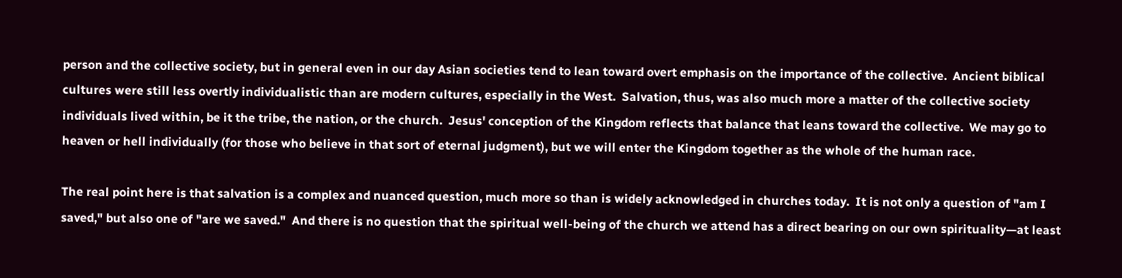person and the collective society, but in general even in our day Asian societies tend to lean toward overt emphasis on the importance of the collective.  Ancient biblical cultures were still less overtly individualistic than are modern cultures, especially in the West.  Salvation, thus, was also much more a matter of the collective society individuals lived within, be it the tribe, the nation, or the church.  Jesus' conception of the Kingdom reflects that balance that leans toward the collective.  We may go to heaven or hell individually (for those who believe in that sort of eternal judgment), but we will enter the Kingdom together as the whole of the human race.

The real point here is that salvation is a complex and nuanced question, much more so than is widely acknowledged in churches today.  It is not only a question of "am I saved," but also one of "are we saved."  And there is no question that the spiritual well-being of the church we attend has a direct bearing on our own spirituality—at least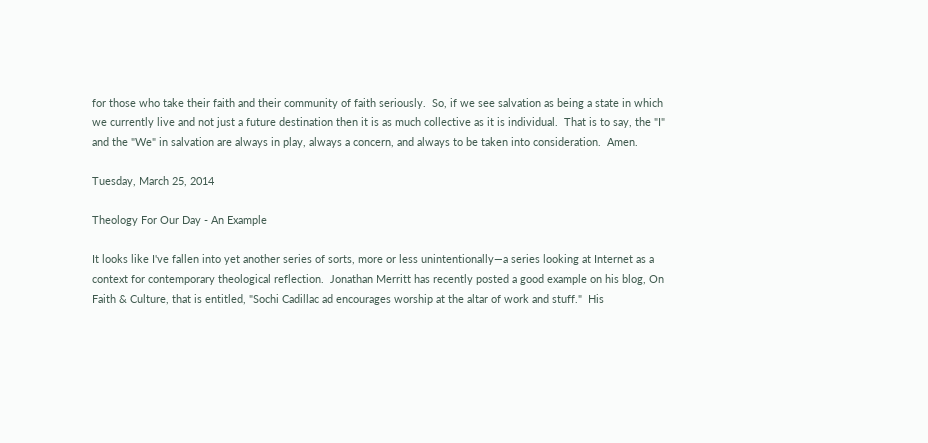for those who take their faith and their community of faith seriously.  So, if we see salvation as being a state in which we currently live and not just a future destination then it is as much collective as it is individual.  That is to say, the "I" and the "We" in salvation are always in play, always a concern, and always to be taken into consideration.  Amen.

Tuesday, March 25, 2014

Theology For Our Day - An Example

It looks like I've fallen into yet another series of sorts, more or less unintentionally—a series looking at Internet as a context for contemporary theological reflection.  Jonathan Merritt has recently posted a good example on his blog, On Faith & Culture, that is entitled, "Sochi Cadillac ad encourages worship at the altar of work and stuff."  His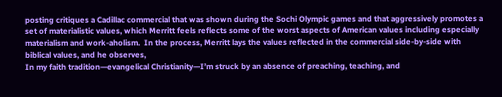posting critiques a Cadillac commercial that was shown during the Sochi Olympic games and that aggressively promotes a set of materialistic values, which Merritt feels reflects some of the worst aspects of American values including especially materialism and work-aholism.  In the process, Merritt lays the values reflected in the commercial side-by-side with biblical values, and he observes,
In my faith tradition—evangelical Christianity—I’m struck by an absence of preaching, teaching, and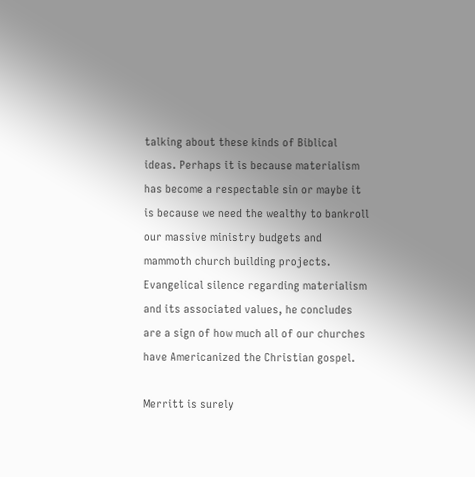talking about these kinds of Biblical ideas. Perhaps it is because materialism has become a respectable sin or maybe it is because we need the wealthy to bankroll our massive ministry budgets and mammoth church building projects.
Evangelical silence regarding materialism and its associated values, he concludes are a sign of how much all of our churches have Americanized the Christian gospel.

Merritt is surely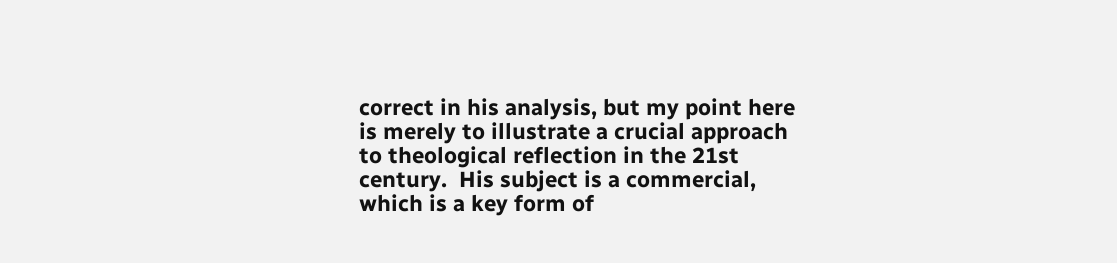correct in his analysis, but my point here is merely to illustrate a crucial approach to theological reflection in the 21st century.  His subject is a commercial, which is a key form of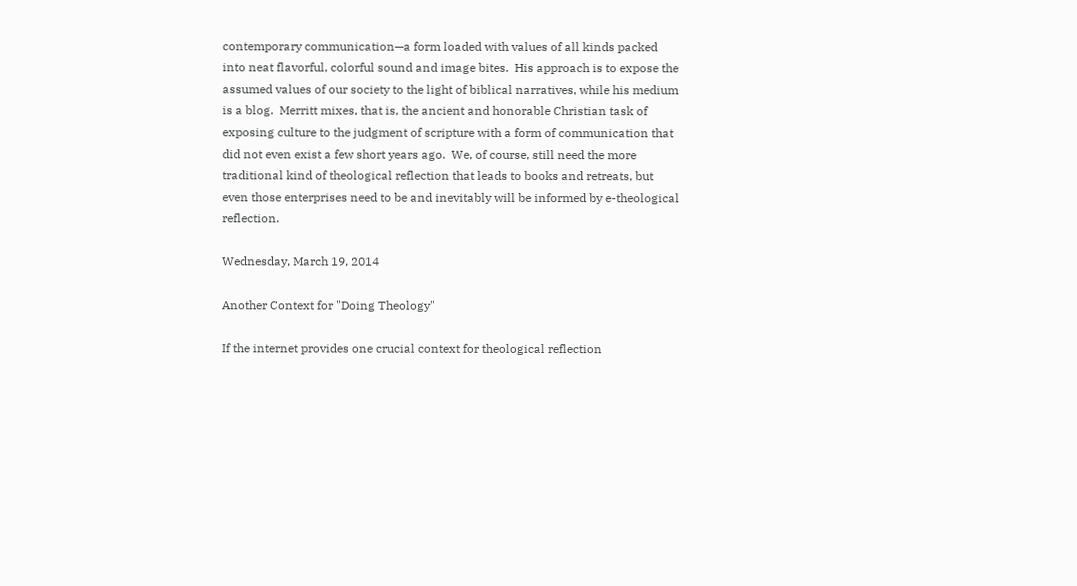contemporary communication—a form loaded with values of all kinds packed into neat flavorful, colorful sound and image bites.  His approach is to expose the assumed values of our society to the light of biblical narratives, while his medium is a blog.  Merritt mixes, that is, the ancient and honorable Christian task of exposing culture to the judgment of scripture with a form of communication that did not even exist a few short years ago.  We, of course, still need the more traditional kind of theological reflection that leads to books and retreats, but even those enterprises need to be and inevitably will be informed by e-theological reflection.

Wednesday, March 19, 2014

Another Context for "Doing Theology"

If the internet provides one crucial context for theological reflection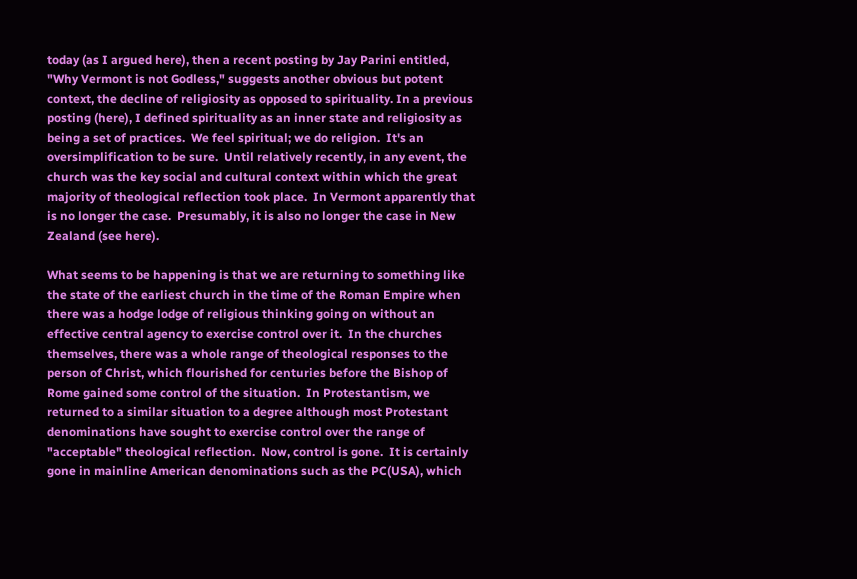today (as I argued here), then a recent posting by Jay Parini entitled, "Why Vermont is not Godless," suggests another obvious but potent context, the decline of religiosity as opposed to spirituality. In a previous posting (here), I defined spirituality as an inner state and religiosity as being a set of practices.  We feel spiritual; we do religion.  It's an oversimplification to be sure.  Until relatively recently, in any event, the church was the key social and cultural context within which the great majority of theological reflection took place.  In Vermont apparently that is no longer the case.  Presumably, it is also no longer the case in New Zealand (see here).

What seems to be happening is that we are returning to something like the state of the earliest church in the time of the Roman Empire when there was a hodge lodge of religious thinking going on without an effective central agency to exercise control over it.  In the churches themselves, there was a whole range of theological responses to the person of Christ, which flourished for centuries before the Bishop of Rome gained some control of the situation.  In Protestantism, we returned to a similar situation to a degree although most Protestant denominations have sought to exercise control over the range of "acceptable" theological reflection.  Now, control is gone.  It is certainly gone in mainline American denominations such as the PC(USA), which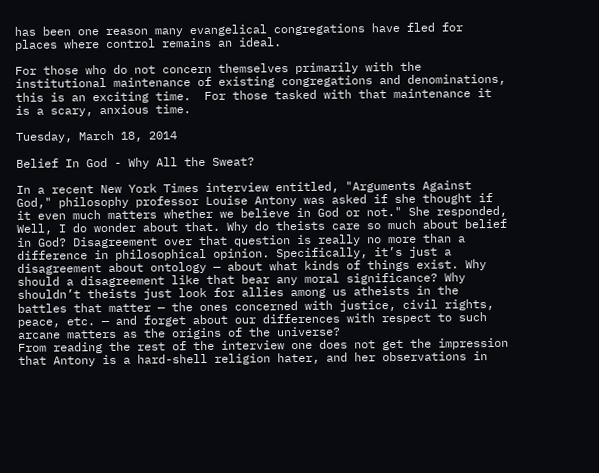has been one reason many evangelical congregations have fled for places where control remains an ideal.

For those who do not concern themselves primarily with the institutional maintenance of existing congregations and denominations, this is an exciting time.  For those tasked with that maintenance it is a scary, anxious time.

Tuesday, March 18, 2014

Belief In God - Why All the Sweat?

In a recent New York Times interview entitled, "Arguments Against God," philosophy professor Louise Antony was asked if she thought if it even much matters whether we believe in God or not." She responded,
Well, I do wonder about that. Why do theists care so much about belief in God? Disagreement over that question is really no more than a difference in philosophical opinion. Specifically, it’s just a disagreement about ontology — about what kinds of things exist. Why should a disagreement like that bear any moral significance? Why shouldn’t theists just look for allies among us atheists in the battles that matter — the ones concerned with justice, civil rights, peace, etc. — and forget about our differences with respect to such arcane matters as the origins of the universe?
From reading the rest of the interview one does not get the impression that Antony is a hard-shell religion hater, and her observations in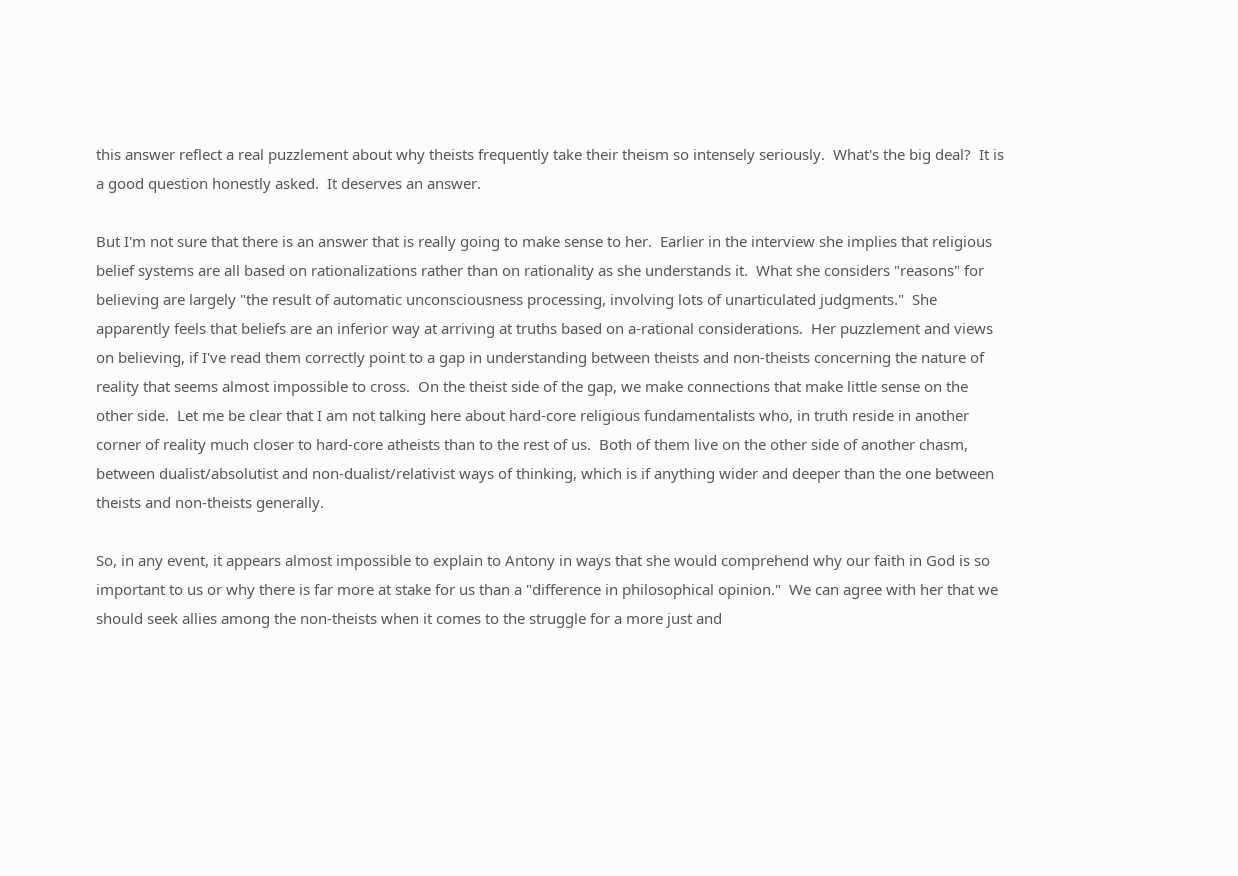this answer reflect a real puzzlement about why theists frequently take their theism so intensely seriously.  What's the big deal?  It is a good question honestly asked.  It deserves an answer.

But I'm not sure that there is an answer that is really going to make sense to her.  Earlier in the interview she implies that religious belief systems are all based on rationalizations rather than on rationality as she understands it.  What she considers "reasons" for believing are largely "the result of automatic unconsciousness processing, involving lots of unarticulated judgments."  She apparently feels that beliefs are an inferior way at arriving at truths based on a-rational considerations.  Her puzzlement and views on believing, if I've read them correctly point to a gap in understanding between theists and non-theists concerning the nature of reality that seems almost impossible to cross.  On the theist side of the gap, we make connections that make little sense on the other side.  Let me be clear that I am not talking here about hard-core religious fundamentalists who, in truth reside in another corner of reality much closer to hard-core atheists than to the rest of us.  Both of them live on the other side of another chasm, between dualist/absolutist and non-dualist/relativist ways of thinking, which is if anything wider and deeper than the one between theists and non-theists generally.

So, in any event, it appears almost impossible to explain to Antony in ways that she would comprehend why our faith in God is so important to us or why there is far more at stake for us than a "difference in philosophical opinion."  We can agree with her that we should seek allies among the non-theists when it comes to the struggle for a more just and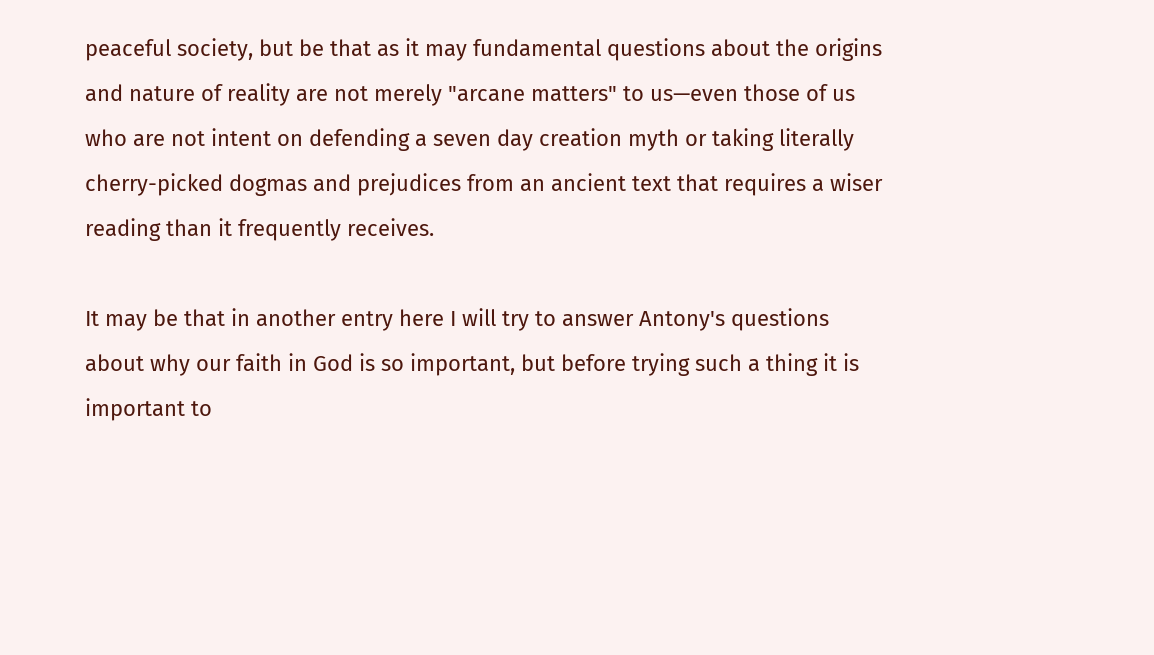peaceful society, but be that as it may fundamental questions about the origins and nature of reality are not merely "arcane matters" to us—even those of us who are not intent on defending a seven day creation myth or taking literally cherry-picked dogmas and prejudices from an ancient text that requires a wiser reading than it frequently receives.

It may be that in another entry here I will try to answer Antony's questions about why our faith in God is so important, but before trying such a thing it is important to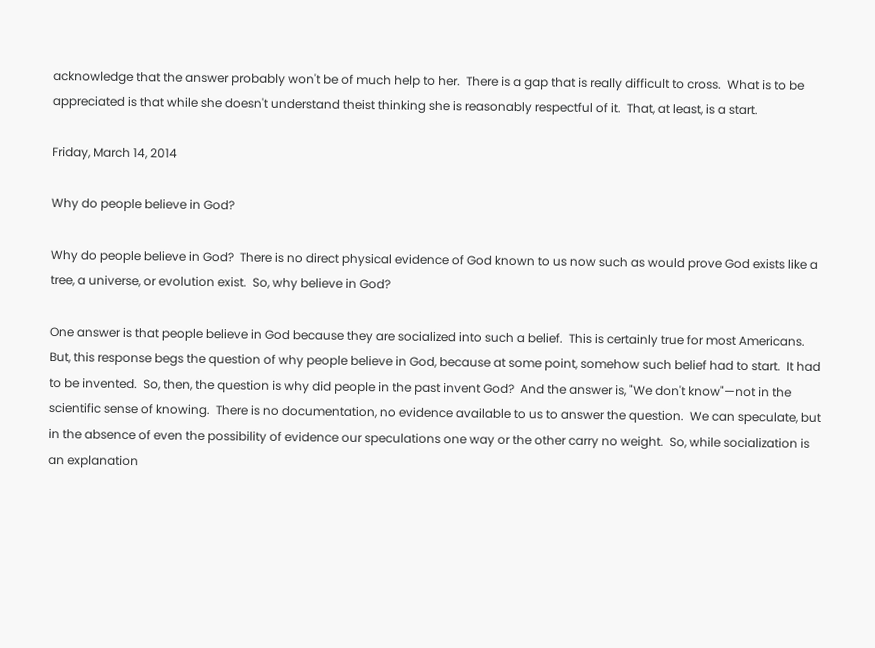acknowledge that the answer probably won't be of much help to her.  There is a gap that is really difficult to cross.  What is to be appreciated is that while she doesn't understand theist thinking she is reasonably respectful of it.  That, at least, is a start.

Friday, March 14, 2014

Why do people believe in God?

Why do people believe in God?  There is no direct physical evidence of God known to us now such as would prove God exists like a tree, a universe, or evolution exist.  So, why believe in God?

One answer is that people believe in God because they are socialized into such a belief.  This is certainly true for most Americans.  But, this response begs the question of why people believe in God, because at some point, somehow such belief had to start.  It had to be invented.  So, then, the question is why did people in the past invent God?  And the answer is, "We don't know"—not in the scientific sense of knowing.  There is no documentation, no evidence available to us to answer the question.  We can speculate, but in the absence of even the possibility of evidence our speculations one way or the other carry no weight.  So, while socialization is an explanation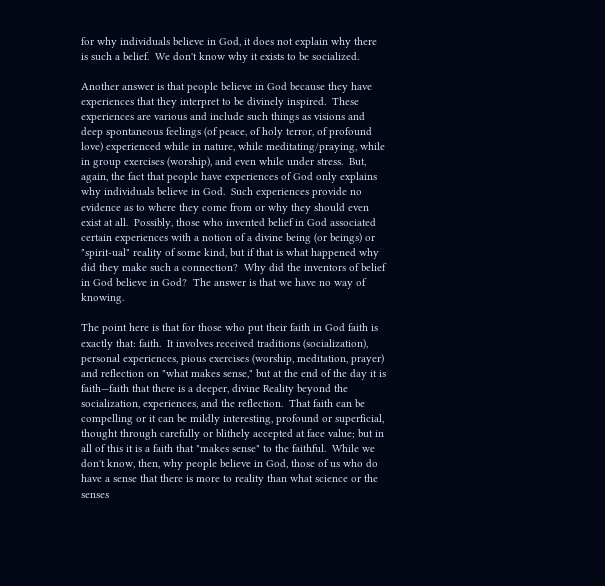for why individuals believe in God, it does not explain why there is such a belief.  We don't know why it exists to be socialized.

Another answer is that people believe in God because they have experiences that they interpret to be divinely inspired.  These experiences are various and include such things as visions and deep spontaneous feelings (of peace, of holy terror, of profound love) experienced while in nature, while meditating/praying, while in group exercises (worship), and even while under stress.  But, again, the fact that people have experiences of God only explains why individuals believe in God.  Such experiences provide no evidence as to where they come from or why they should even exist at all.  Possibly, those who invented belief in God associated certain experiences with a notion of a divine being (or beings) or "spirit-ual" reality of some kind, but if that is what happened why did they make such a connection?  Why did the inventors of belief in God believe in God?  The answer is that we have no way of knowing.

The point here is that for those who put their faith in God faith is exactly that: faith.  It involves received traditions (socialization), personal experiences, pious exercises (worship, meditation, prayer) and reflection on "what makes sense," but at the end of the day it is faith—faith that there is a deeper, divine Reality beyond the socialization, experiences, and the reflection.  That faith can be compelling or it can be mildly interesting, profound or superficial, thought through carefully or blithely accepted at face value; but in all of this it is a faith that "makes sense" to the faithful.  While we don't know, then, why people believe in God, those of us who do have a sense that there is more to reality than what science or the senses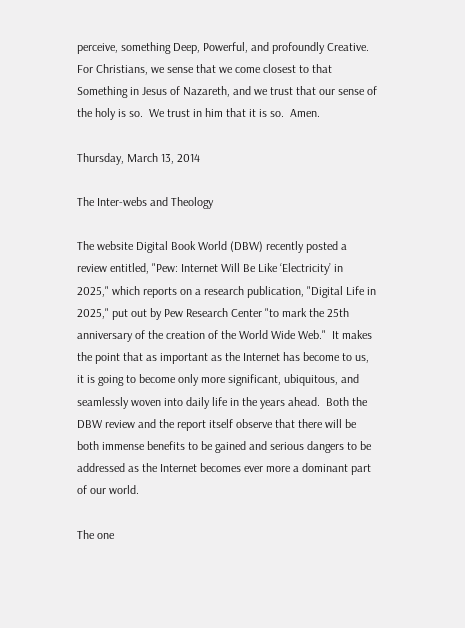perceive, something Deep, Powerful, and profoundly Creative.  For Christians, we sense that we come closest to that Something in Jesus of Nazareth, and we trust that our sense of the holy is so.  We trust in him that it is so.  Amen.

Thursday, March 13, 2014

The Inter-webs and Theology

The website Digital Book World (DBW) recently posted a review entitled, "Pew: Internet Will Be Like ‘Electricity’ in 2025," which reports on a research publication, "Digital Life in 2025," put out by Pew Research Center "to mark the 25th anniversary of the creation of the World Wide Web."  It makes the point that as important as the Internet has become to us, it is going to become only more significant, ubiquitous, and seamlessly woven into daily life in the years ahead.  Both the DBW review and the report itself observe that there will be both immense benefits to be gained and serious dangers to be addressed as the Internet becomes ever more a dominant part of our world.

The one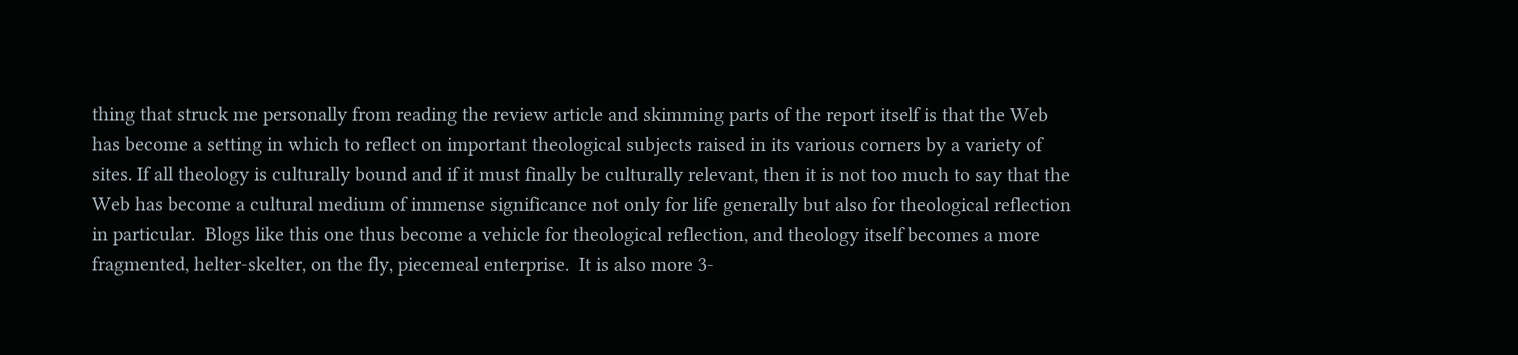thing that struck me personally from reading the review article and skimming parts of the report itself is that the Web has become a setting in which to reflect on important theological subjects raised in its various corners by a variety of sites. If all theology is culturally bound and if it must finally be culturally relevant, then it is not too much to say that the Web has become a cultural medium of immense significance not only for life generally but also for theological reflection in particular.  Blogs like this one thus become a vehicle for theological reflection, and theology itself becomes a more fragmented, helter-skelter, on the fly, piecemeal enterprise.  It is also more 3-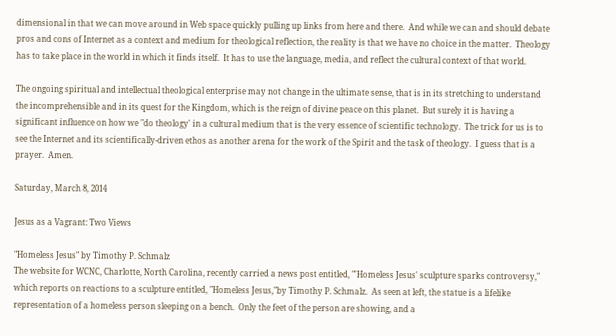dimensional in that we can move around in Web space quickly pulling up links from here and there.  And while we can and should debate pros and cons of Internet as a context and medium for theological reflection, the reality is that we have no choice in the matter.  Theology has to take place in the world in which it finds itself.  It has to use the language, media, and reflect the cultural context of that world.

The ongoing spiritual and intellectual theological enterprise may not change in the ultimate sense, that is in its stretching to understand the incomprehensible and in its quest for the Kingdom, which is the reign of divine peace on this planet.  But surely it is having a significant influence on how we "do theology' in a cultural medium that is the very essence of scientific technology.  The trick for us is to see the Internet and its scientifically-driven ethos as another arena for the work of the Spirit and the task of theology.  I guess that is a prayer.  Amen.

Saturday, March 8, 2014

Jesus as a Vagrant: Two Views

"Homeless Jesus" by Timothy P. Schmalz
The website for WCNC, Charlotte, North Carolina, recently carried a news post entitled, "'Homeless Jesus' sculpture sparks controversy," which reports on reactions to a sculpture entitled, "Homeless Jesus,"by Timothy P. Schmalz.  As seen at left, the statue is a lifelike representation of a homeless person sleeping on a bench.  Only the feet of the person are showing, and a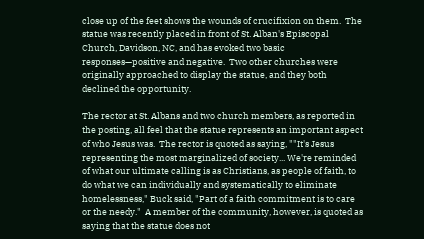close up of the feet shows the wounds of crucifixion on them.  The statue was recently placed in front of St. Alban's Episcopal Church, Davidson, NC, and has evoked two basic responses—positive and negative.  Two other churches were originally approached to display the statue, and they both declined the opportunity.

The rector at St. Albans and two church members, as reported in the posting, all feel that the statue represents an important aspect of who Jesus was.  The rector is quoted as saying, ""It's Jesus representing the most marginalized of society... We're reminded of what our ultimate calling is as Christians, as people of faith, to do what we can individually and systematically to eliminate homelessness," Buck said, "Part of a faith commitment is to care or the needy."  A member of the community, however, is quoted as saying that the statue does not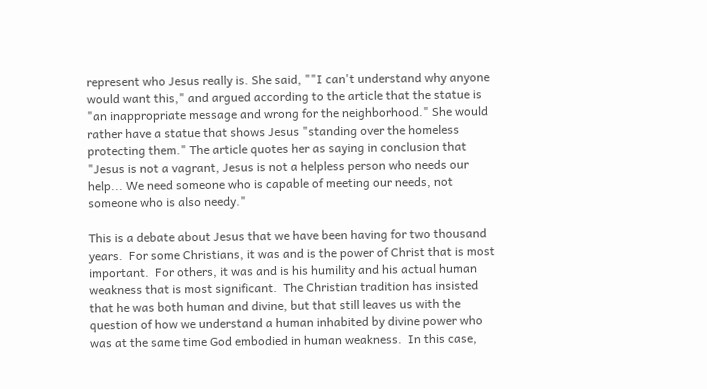represent who Jesus really is. She said, ""I can't understand why anyone would want this," and argued according to the article that the statue is "an inappropriate message and wrong for the neighborhood." She would rather have a statue that shows Jesus "standing over the homeless protecting them." The article quotes her as saying in conclusion that "Jesus is not a vagrant, Jesus is not a helpless person who needs our help... We need someone who is capable of meeting our needs, not someone who is also needy."

This is a debate about Jesus that we have been having for two thousand years.  For some Christians, it was and is the power of Christ that is most important.  For others, it was and is his humility and his actual human weakness that is most significant.  The Christian tradition has insisted that he was both human and divine, but that still leaves us with the question of how we understand a human inhabited by divine power who was at the same time God embodied in human weakness.  In this case,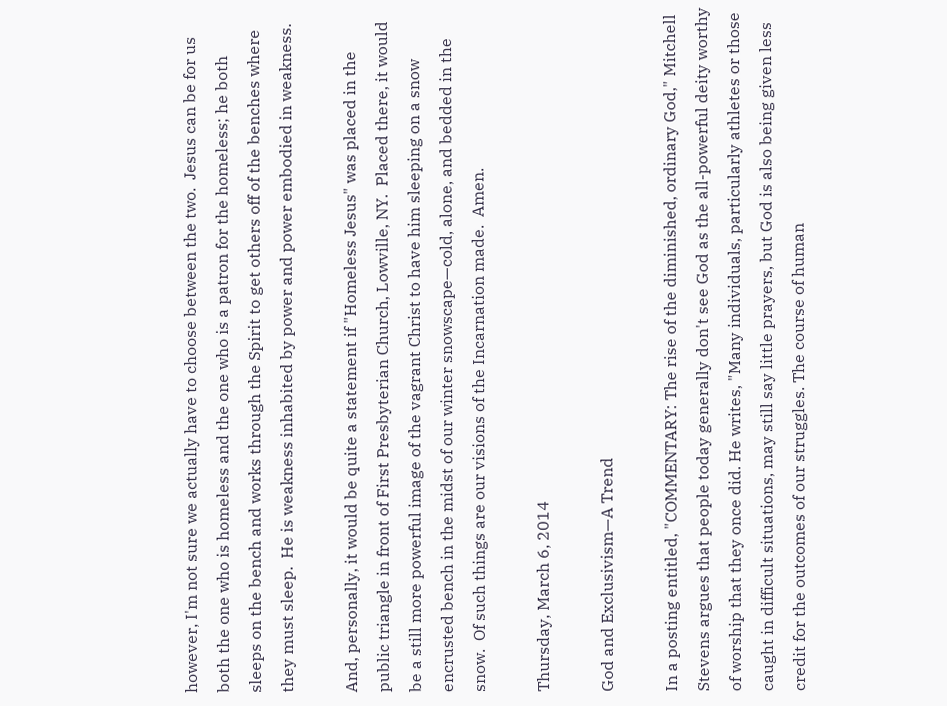however, I'm not sure we actually have to choose between the two.  Jesus can be for us both the one who is homeless and the one who is a patron for the homeless; he both sleeps on the bench and works through the Spirit to get others off of the benches where they must sleep.  He is weakness inhabited by power and power embodied in weakness.

And, personally, it would be quite a statement if "Homeless Jesus" was placed in the public triangle in front of First Presbyterian Church, Lowville, NY.  Placed there, it would be a still more powerful image of the vagrant Christ to have him sleeping on a snow encrusted bench in the midst of our winter snowscape—cold, alone, and bedded in the snow.  Of such things are our visions of the Incarnation made.  Amen.

Thursday, March 6, 2014

God and Exclusivism—A Trend

In a posting entitled, "COMMENTARY: The rise of the diminished, ordinary God," Mitchell Stevens argues that people today generally don't see God as the all-powerful deity worthy of worship that they once did. He writes, "Many individuals, particularly athletes or those caught in difficult situations, may still say little prayers, but God is also being given less credit for the outcomes of our struggles. The course of human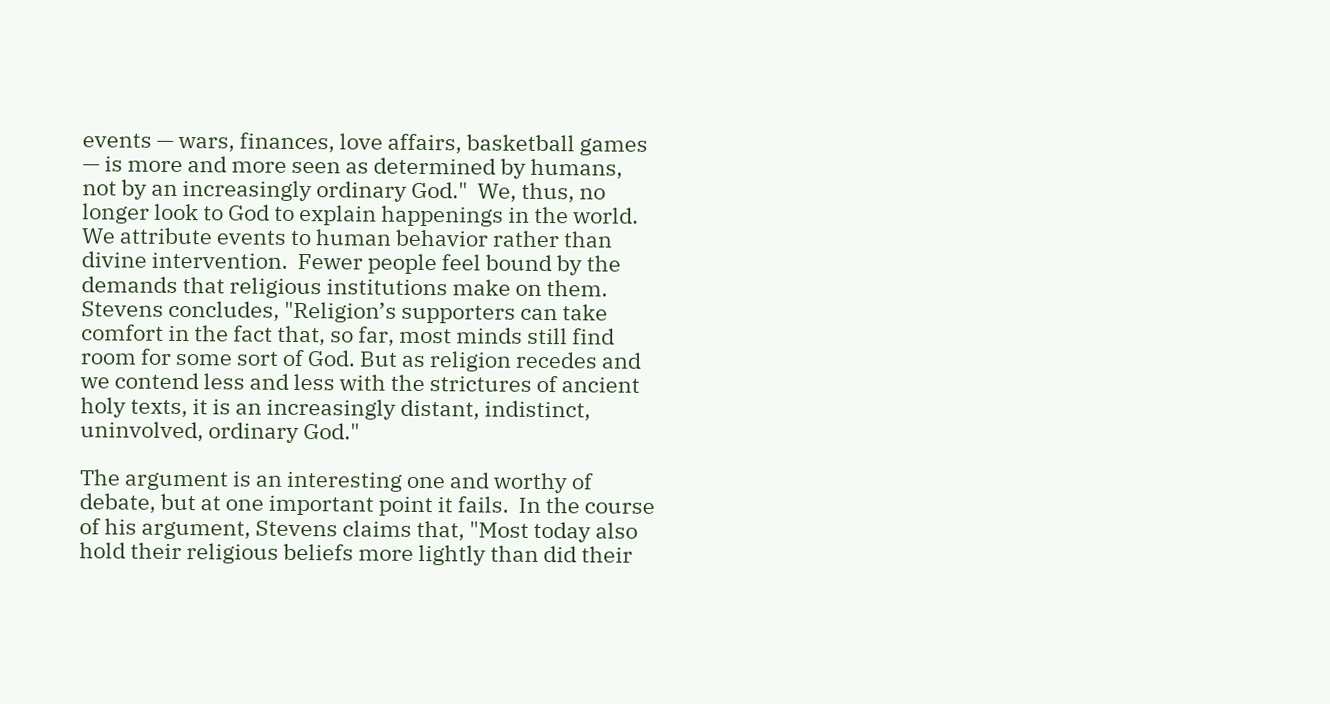events — wars, finances, love affairs, basketball games — is more and more seen as determined by humans, not by an increasingly ordinary God."  We, thus, no longer look to God to explain happenings in the world.  We attribute events to human behavior rather than divine intervention.  Fewer people feel bound by the demands that religious institutions make on them.  Stevens concludes, "Religion’s supporters can take comfort in the fact that, so far, most minds still find room for some sort of God. But as religion recedes and we contend less and less with the strictures of ancient holy texts, it is an increasingly distant, indistinct, uninvolved, ordinary God."

The argument is an interesting one and worthy of debate, but at one important point it fails.  In the course of his argument, Stevens claims that, "Most today also hold their religious beliefs more lightly than did their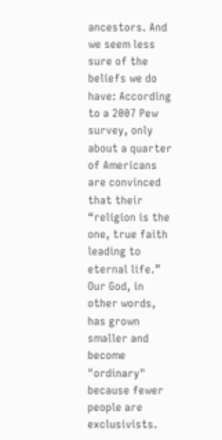ancestors. And we seem less sure of the beliefs we do have: According to a 2007 Pew survey, only about a quarter of Americans are convinced that their “religion is the one, true faith leading to eternal life.”  Our God, in other words, has grown smaller and become "ordinary" because fewer people are exclusivists.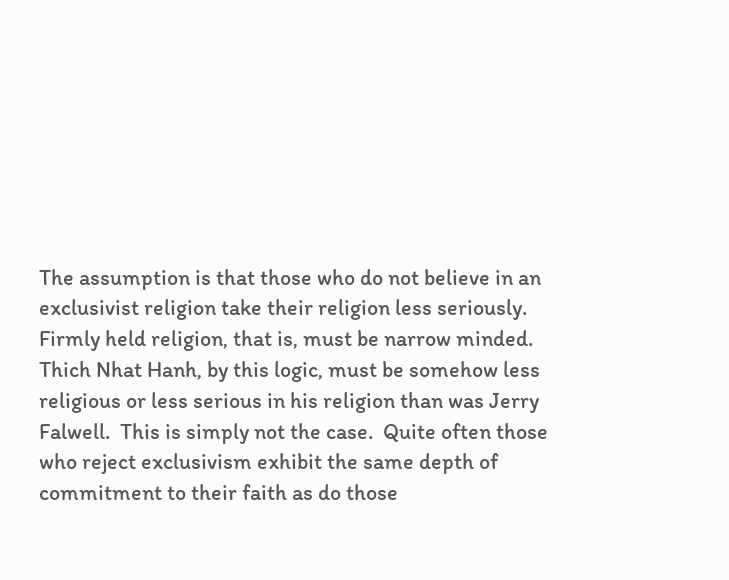The assumption is that those who do not believe in an exclusivist religion take their religion less seriously.  Firmly held religion, that is, must be narrow minded.  Thich Nhat Hanh, by this logic, must be somehow less religious or less serious in his religion than was Jerry Falwell.  This is simply not the case.  Quite often those who reject exclusivism exhibit the same depth of commitment to their faith as do those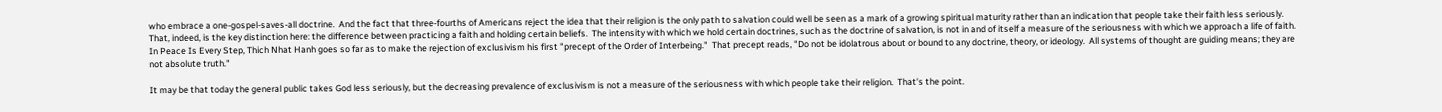who embrace a one-gospel-saves-all doctrine.  And the fact that three-fourths of Americans reject the idea that their religion is the only path to salvation could well be seen as a mark of a growing spiritual maturity rather than an indication that people take their faith less seriously.  That, indeed, is the key distinction here: the difference between practicing a faith and holding certain beliefs.  The intensity with which we hold certain doctrines, such as the doctrine of salvation, is not in and of itself a measure of the seriousness with which we approach a life of faith.  In Peace Is Every Step, Thich Nhat Hanh goes so far as to make the rejection of exclusivism his first "precept of the Order of Interbeing."  That precept reads, "Do not be idolatrous about or bound to any doctrine, theory, or ideology.  All systems of thought are guiding means; they are not absolute truth."

It may be that today the general public takes God less seriously, but the decreasing prevalence of exclusivism is not a measure of the seriousness with which people take their religion.  That's the point.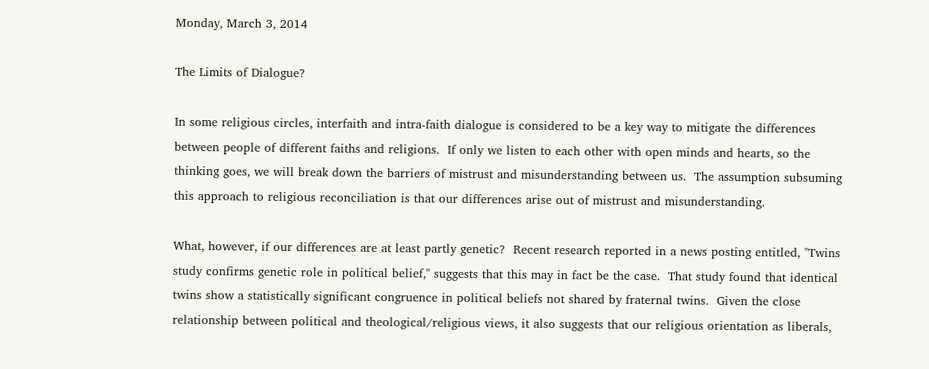Monday, March 3, 2014

The Limits of Dialogue?

In some religious circles, interfaith and intra-faith dialogue is considered to be a key way to mitigate the differences between people of different faiths and religions.  If only we listen to each other with open minds and hearts, so the thinking goes, we will break down the barriers of mistrust and misunderstanding between us.  The assumption subsuming this approach to religious reconciliation is that our differences arise out of mistrust and misunderstanding.

What, however, if our differences are at least partly genetic?  Recent research reported in a news posting entitled, "Twins study confirms genetic role in political belief," suggests that this may in fact be the case.  That study found that identical twins show a statistically significant congruence in political beliefs not shared by fraternal twins.  Given the close relationship between political and theological/religious views, it also suggests that our religious orientation as liberals,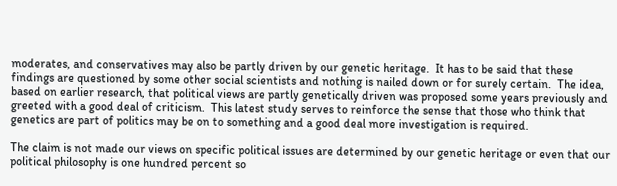moderates, and conservatives may also be partly driven by our genetic heritage.  It has to be said that these findings are questioned by some other social scientists and nothing is nailed down or for surely certain.  The idea, based on earlier research, that political views are partly genetically driven was proposed some years previously and greeted with a good deal of criticism.  This latest study serves to reinforce the sense that those who think that genetics are part of politics may be on to something and a good deal more investigation is required.

The claim is not made our views on specific political issues are determined by our genetic heritage or even that our political philosophy is one hundred percent so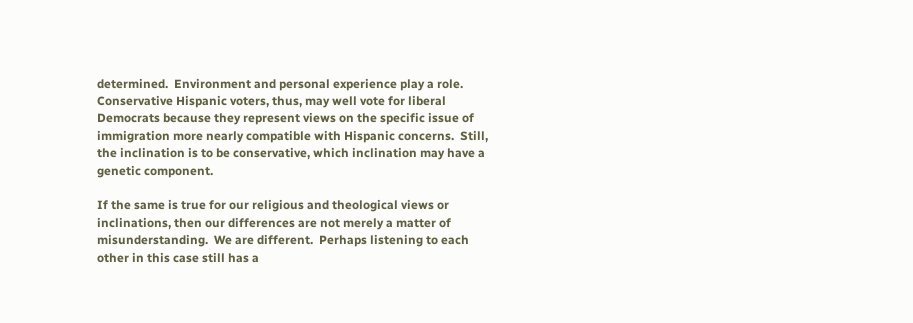determined.  Environment and personal experience play a role.  Conservative Hispanic voters, thus, may well vote for liberal Democrats because they represent views on the specific issue of immigration more nearly compatible with Hispanic concerns.  Still, the inclination is to be conservative, which inclination may have a genetic component.

If the same is true for our religious and theological views or inclinations, then our differences are not merely a matter of misunderstanding.  We are different.  Perhaps listening to each other in this case still has a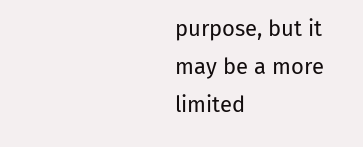purpose, but it may be a more limited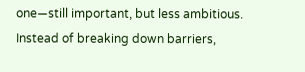one—still important, but less ambitious.  Instead of breaking down barriers,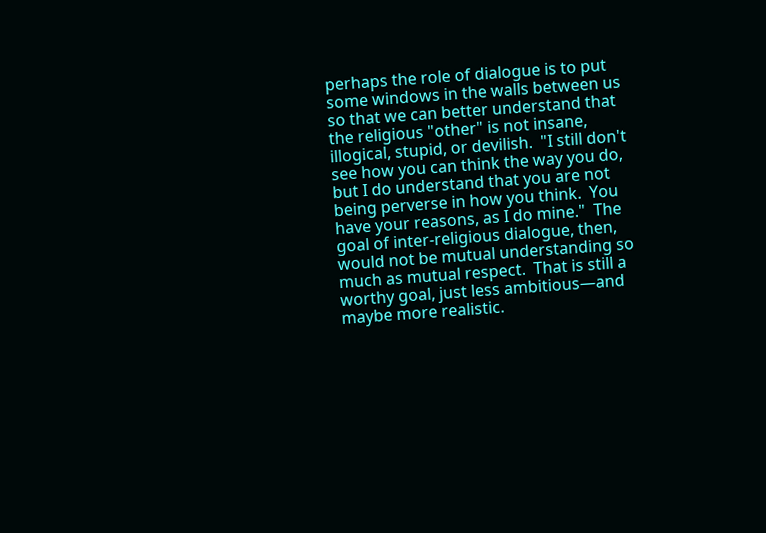perhaps the role of dialogue is to put some windows in the walls between us so that we can better understand that the religious "other" is not insane, illogical, stupid, or devilish.  "I still don't see how you can think the way you do, but I do understand that you are not being perverse in how you think.  You have your reasons, as I do mine."  The goal of inter-religious dialogue, then, would not be mutual understanding so much as mutual respect.  That is still a worthy goal, just less ambitious—and maybe more realistic.